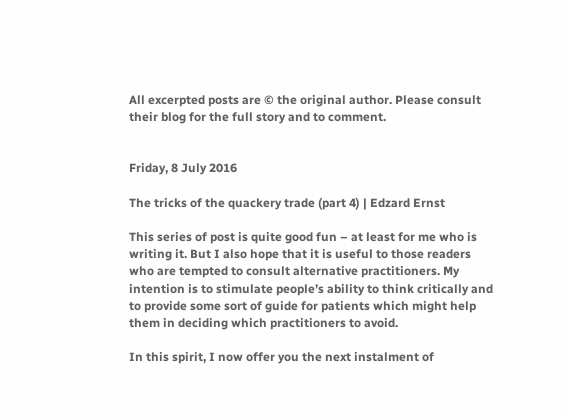All excerpted posts are © the original author. Please consult their blog for the full story and to comment.


Friday, 8 July 2016

The tricks of the quackery trade (part 4) | Edzard Ernst

This series of post is quite good fun – at least for me who is writing it. But I also hope that it is useful to those readers who are tempted to consult alternative practitioners. My intention is to stimulate people’s ability to think critically and to provide some sort of guide for patients which might help them in deciding which practitioners to avoid.

In this spirit, I now offer you the next instalment of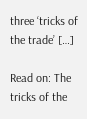three ‘tricks of the trade’ […]

Read on: The tricks of the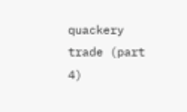quackery trade (part 4)